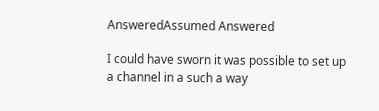AnsweredAssumed Answered

I could have sworn it was possible to set up a channel in a such a way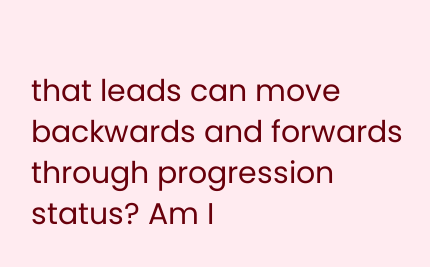that leads can move backwards and forwards through progression status? Am I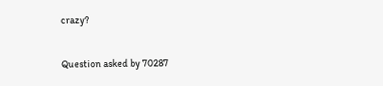crazy?

Question asked by 70287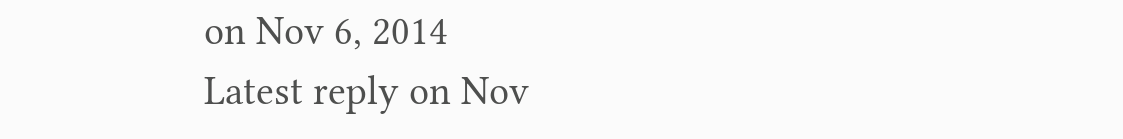on Nov 6, 2014
Latest reply on Nov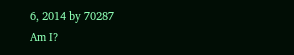6, 2014 by 70287
Am I?